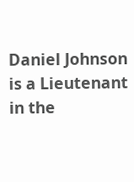Daniel Johnson is a Lieutenant in the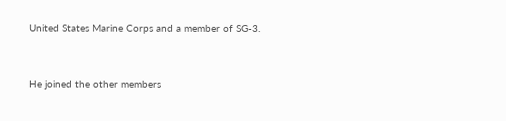United States Marine Corps and a member of SG-3.



He joined the other members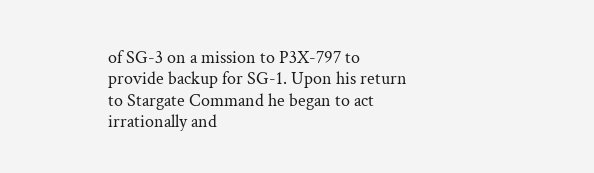of SG-3 on a mission to P3X-797 to provide backup for SG-1. Upon his return to Stargate Command he began to act irrationally and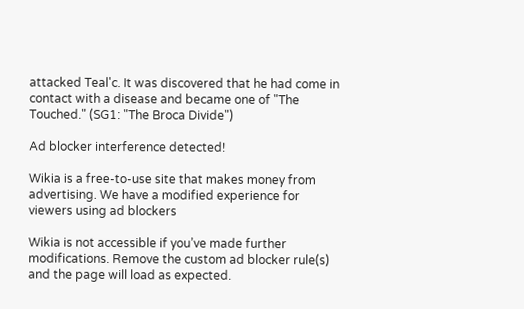attacked Teal'c. It was discovered that he had come in contact with a disease and became one of "The Touched." (SG1: "The Broca Divide")

Ad blocker interference detected!

Wikia is a free-to-use site that makes money from advertising. We have a modified experience for viewers using ad blockers

Wikia is not accessible if you’ve made further modifications. Remove the custom ad blocker rule(s) and the page will load as expected.